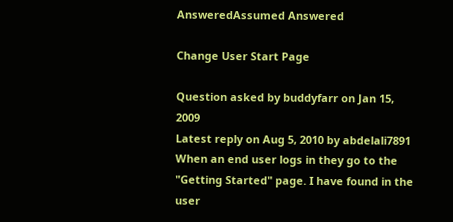AnsweredAssumed Answered

Change User Start Page

Question asked by buddyfarr on Jan 15, 2009
Latest reply on Aug 5, 2010 by abdelali7891
When an end user logs in they go to the "Getting Started" page. I have found in the user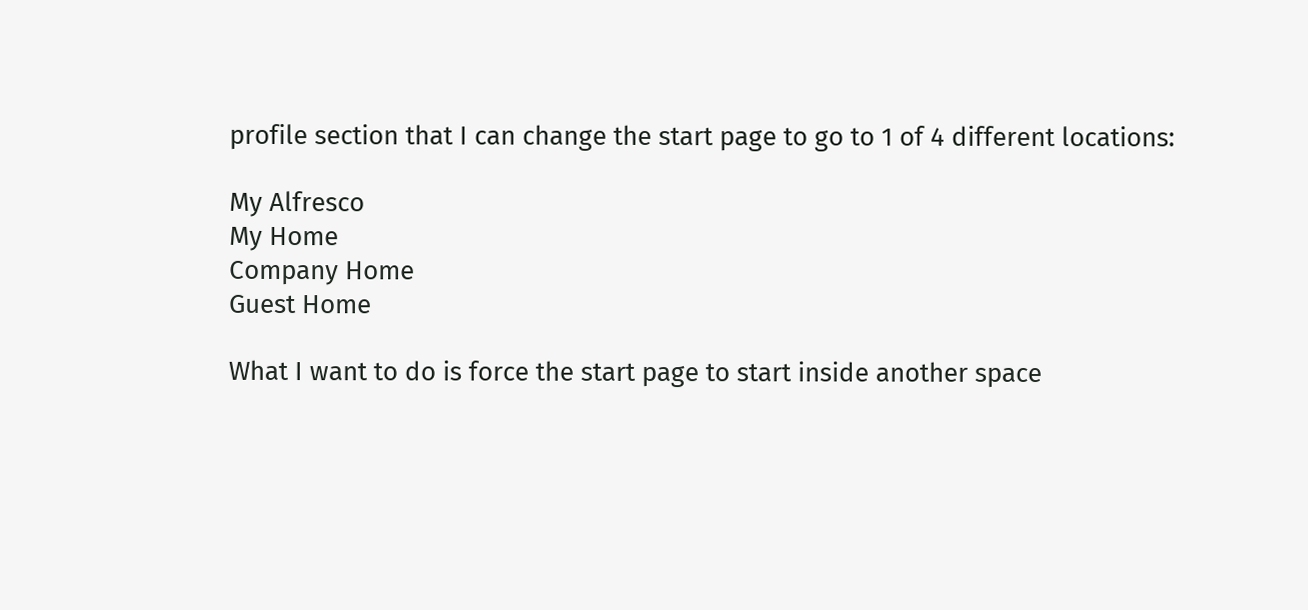profile section that I can change the start page to go to 1 of 4 different locations:

My Alfresco
My Home
Company Home
Guest Home

What I want to do is force the start page to start inside another space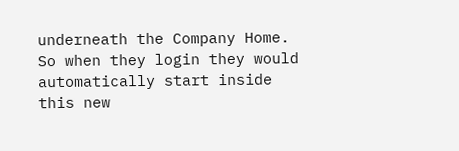underneath the Company Home. So when they login they would automatically start inside this new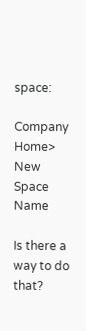space:

Company Home> New Space Name

Is there a way to do that?